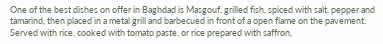One of the best dishes on offer in Baghdad is Masgouf, grilled fish, spiced with salt, pepper and tamarind, then placed in a metal grill and barbecued in front of a open flame on the pavement. Served with rice, cooked with tomato paste, or rice prepared with saffron,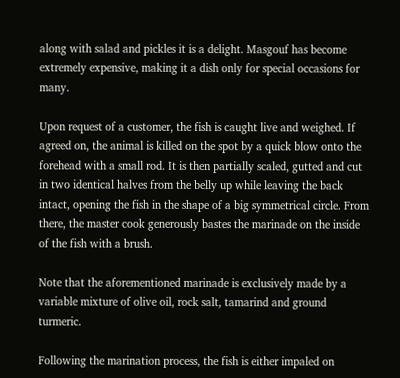along with salad and pickles it is a delight. Masgouf has become extremely expensive, making it a dish only for special occasions for many.

Upon request of a customer, the fish is caught live and weighed. If agreed on, the animal is killed on the spot by a quick blow onto the forehead with a small rod. It is then partially scaled, gutted and cut in two identical halves from the belly up while leaving the back intact, opening the fish in the shape of a big symmetrical circle. From there, the master cook generously bastes the marinade on the inside of the fish with a brush.

Note that the aforementioned marinade is exclusively made by a variable mixture of olive oil, rock salt, tamarind and ground turmeric.

Following the marination process, the fish is either impaled on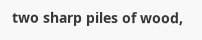two sharp piles of wood,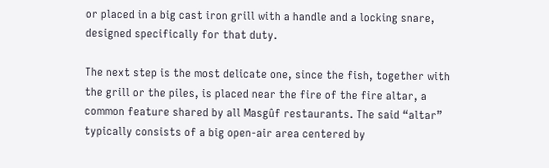or placed in a big cast iron grill with a handle and a locking snare, designed specifically for that duty.

The next step is the most delicate one, since the fish, together with the grill or the piles, is placed near the fire of the fire altar, a common feature shared by all Masgûf restaurants. The said “altar” typically consists of a big open-air area centered by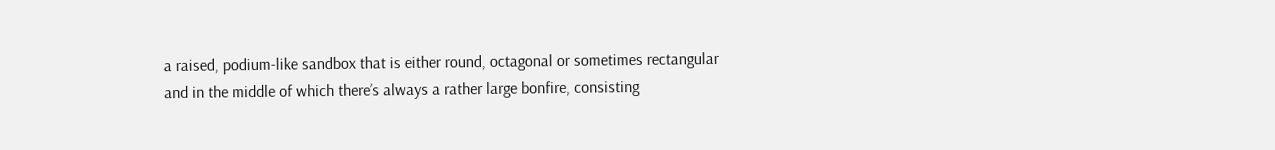a raised, podium-like sandbox that is either round, octagonal or sometimes rectangular and in the middle of which there’s always a rather large bonfire, consisting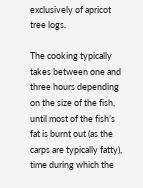exclusively of apricot tree logs.

The cooking typically takes between one and three hours depending on the size of the fish, until most of the fish’s fat is burnt out (as the carps are typically fatty), time during which the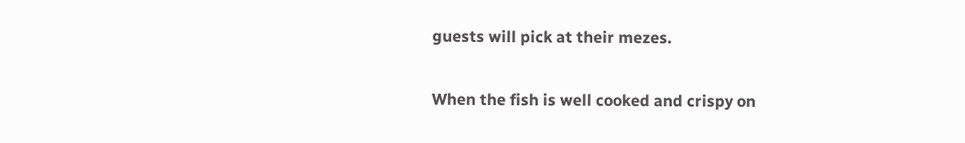guests will pick at their mezes.

When the fish is well cooked and crispy on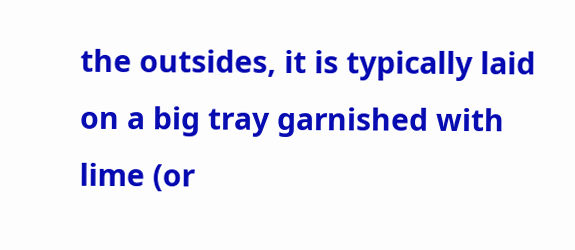the outsides, it is typically laid on a big tray garnished with lime (or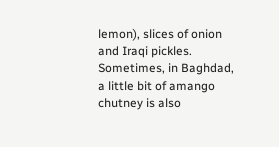lemon), slices of onion and Iraqi pickles. Sometimes, in Baghdad, a little bit of amango chutney is also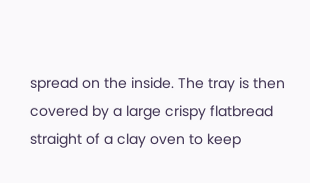spread on the inside. The tray is then covered by a large crispy flatbread straight of a clay oven to keep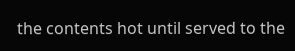the contents hot until served to the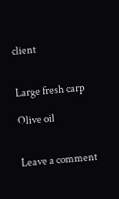client


Large fresh carp

Olive oil


Leave a comment